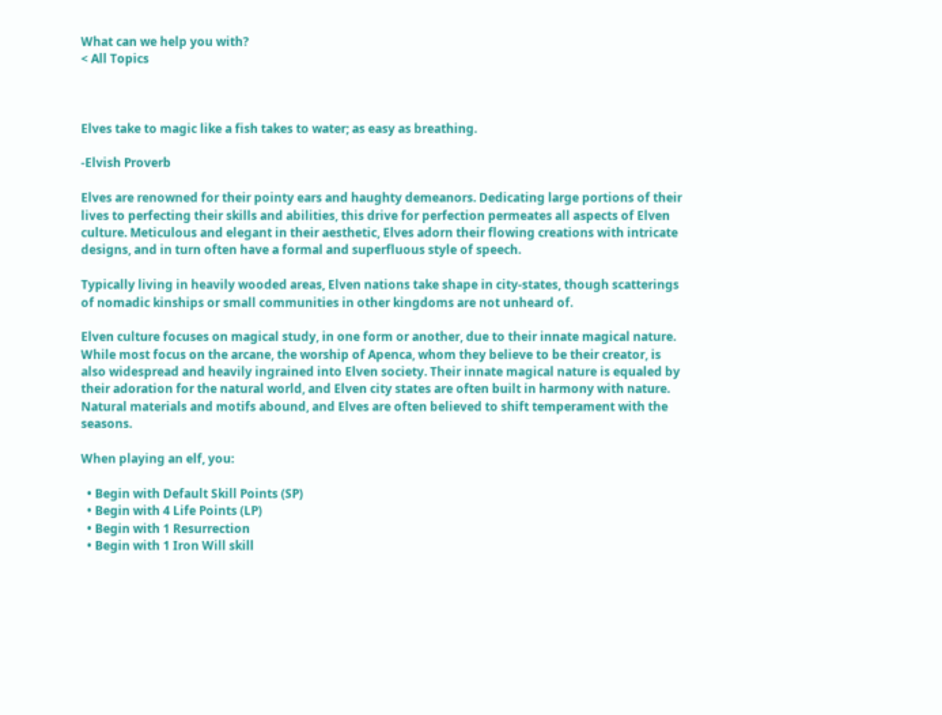What can we help you with?
< All Topics



Elves take to magic like a fish takes to water; as easy as breathing.

-Elvish Proverb

Elves are renowned for their pointy ears and haughty demeanors. Dedicating large portions of their lives to perfecting their skills and abilities, this drive for perfection permeates all aspects of Elven culture. Meticulous and elegant in their aesthetic, Elves adorn their flowing creations with intricate designs, and in turn often have a formal and superfluous style of speech.

Typically living in heavily wooded areas, Elven nations take shape in city-states, though scatterings of nomadic kinships or small communities in other kingdoms are not unheard of.

Elven culture focuses on magical study, in one form or another, due to their innate magical nature. While most focus on the arcane, the worship of Apenca, whom they believe to be their creator, is also widespread and heavily ingrained into Elven society. Their innate magical nature is equaled by their adoration for the natural world, and Elven city states are often built in harmony with nature. Natural materials and motifs abound, and Elves are often believed to shift temperament with the seasons.

When playing an elf, you:

  • Begin with Default Skill Points (SP)
  • Begin with 4 Life Points (LP)
  • Begin with 1 Resurrection
  • Begin with 1 Iron Will skill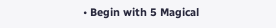• Begin with 5 Magical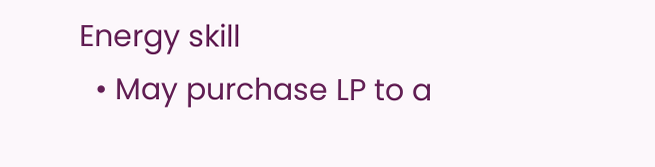Energy skill
  • May purchase LP to a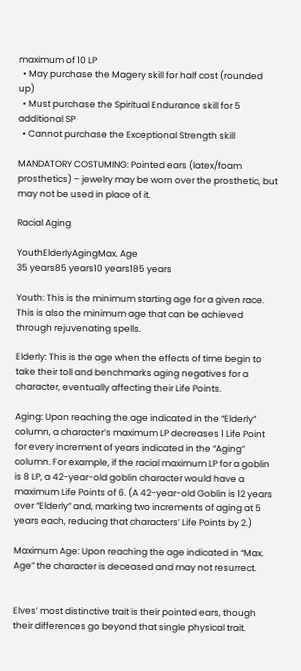maximum of 10 LP
  • May purchase the Magery skill for half cost (rounded up)
  • Must purchase the Spiritual Endurance skill for 5 additional SP
  • Cannot purchase the Exceptional Strength skill

MANDATORY COSTUMING: Pointed ears (latex/foam prosthetics) – jewelry may be worn over the prosthetic, but may not be used in place of it.

Racial Aging

YouthElderlyAgingMax. Age
35 years85 years10 years185 years

Youth: This is the minimum starting age for a given race. This is also the minimum age that can be achieved through rejuvenating spells.

Elderly: This is the age when the effects of time begin to take their toll and benchmarks aging negatives for a character, eventually affecting their Life Points.

Aging: Upon reaching the age indicated in the “Elderly” column, a character’s maximum LP decreases 1 Life Point for every increment of years indicated in the “Aging” column. For example, if the racial maximum LP for a goblin is 8 LP, a 42-year-old goblin character would have a maximum Life Points of 6. (A 42-year-old Goblin is 12 years over “Elderly” and, marking two increments of aging at 5 years each, reducing that characters’ Life Points by 2.)

Maximum Age: Upon reaching the age indicated in “Max. Age” the character is deceased and may not resurrect.


Elves’ most distinctive trait is their pointed ears, though their differences go beyond that single physical trait.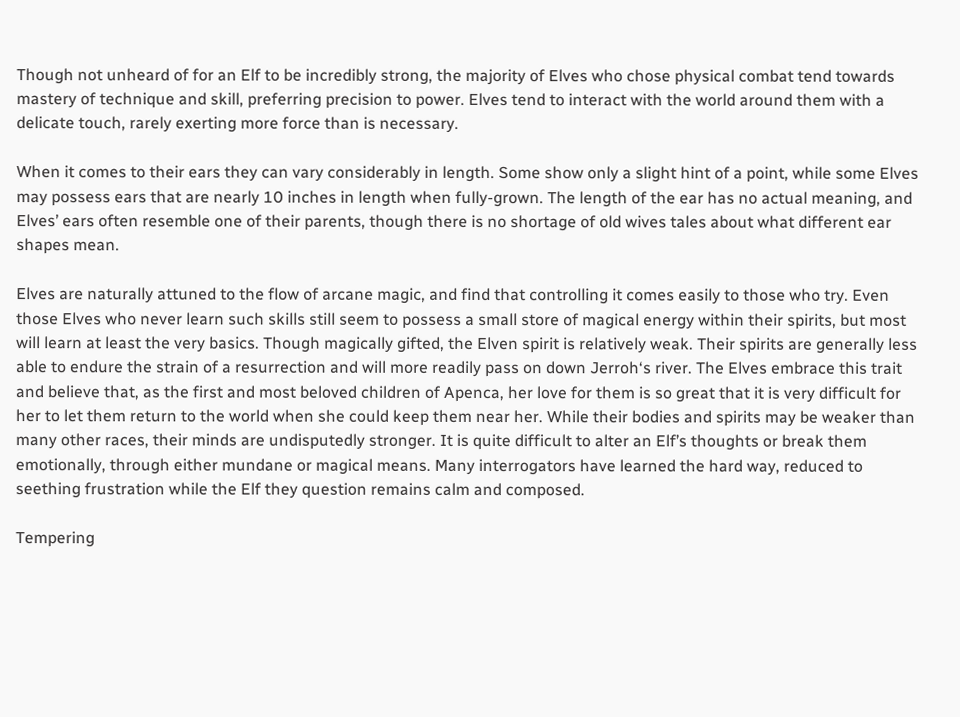Though not unheard of for an Elf to be incredibly strong, the majority of Elves who chose physical combat tend towards mastery of technique and skill, preferring precision to power. Elves tend to interact with the world around them with a delicate touch, rarely exerting more force than is necessary.

When it comes to their ears they can vary considerably in length. Some show only a slight hint of a point, while some Elves may possess ears that are nearly 10 inches in length when fully-grown. The length of the ear has no actual meaning, and Elves’ ears often resemble one of their parents, though there is no shortage of old wives tales about what different ear shapes mean.

Elves are naturally attuned to the flow of arcane magic, and find that controlling it comes easily to those who try. Even those Elves who never learn such skills still seem to possess a small store of magical energy within their spirits, but most will learn at least the very basics. Though magically gifted, the Elven spirit is relatively weak. Their spirits are generally less able to endure the strain of a resurrection and will more readily pass on down Jerroh‘s river. The Elves embrace this trait and believe that, as the first and most beloved children of Apenca, her love for them is so great that it is very difficult for her to let them return to the world when she could keep them near her. While their bodies and spirits may be weaker than many other races, their minds are undisputedly stronger. It is quite difficult to alter an Elf’s thoughts or break them emotionally, through either mundane or magical means. Many interrogators have learned the hard way, reduced to seething frustration while the Elf they question remains calm and composed.

Tempering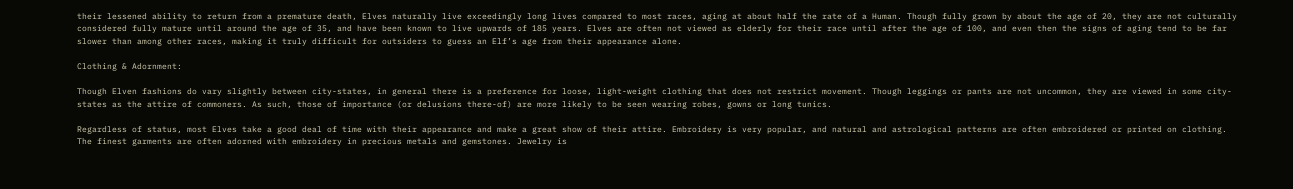their lessened ability to return from a premature death, Elves naturally live exceedingly long lives compared to most races, aging at about half the rate of a Human. Though fully grown by about the age of 20, they are not culturally considered fully mature until around the age of 35, and have been known to live upwards of 185 years. Elves are often not viewed as elderly for their race until after the age of 100, and even then the signs of aging tend to be far slower than among other races, making it truly difficult for outsiders to guess an Elf’s age from their appearance alone.

Clothing & Adornment:

Though Elven fashions do vary slightly between city-states, in general there is a preference for loose, light-weight clothing that does not restrict movement. Though leggings or pants are not uncommon, they are viewed in some city-states as the attire of commoners. As such, those of importance (or delusions there-of) are more likely to be seen wearing robes, gowns or long tunics.

Regardless of status, most Elves take a good deal of time with their appearance and make a great show of their attire. Embroidery is very popular, and natural and astrological patterns are often embroidered or printed on clothing. The finest garments are often adorned with embroidery in precious metals and gemstones. Jewelry is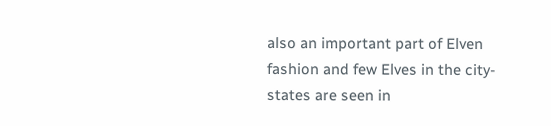also an important part of Elven fashion and few Elves in the city-states are seen in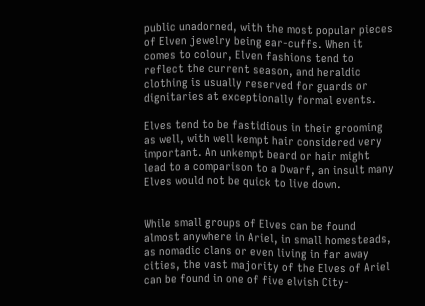public unadorned, with the most popular pieces of Elven jewelry being ear-cuffs. When it comes to colour, Elven fashions tend to reflect the current season, and heraldic clothing is usually reserved for guards or dignitaries at exceptionally formal events.

Elves tend to be fastidious in their grooming as well, with well kempt hair considered very important. An unkempt beard or hair might lead to a comparison to a Dwarf, an insult many Elves would not be quick to live down.


While small groups of Elves can be found almost anywhere in Ariel, in small homesteads, as nomadic clans or even living in far away cities, the vast majority of the Elves of Ariel can be found in one of five elvish City-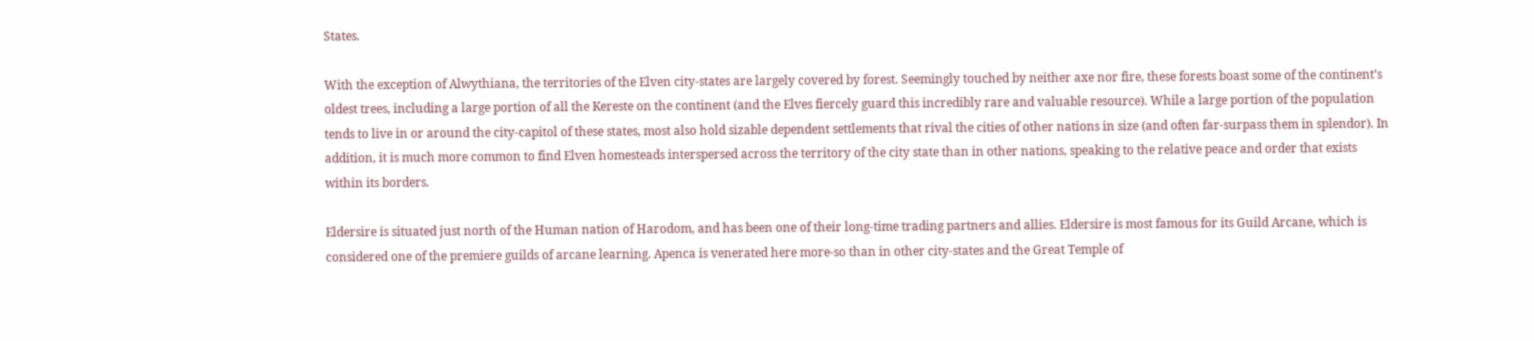States.

With the exception of Alwythiana, the territories of the Elven city-states are largely covered by forest. Seemingly touched by neither axe nor fire, these forests boast some of the continent’s oldest trees, including a large portion of all the Kereste on the continent (and the Elves fiercely guard this incredibly rare and valuable resource). While a large portion of the population tends to live in or around the city-capitol of these states, most also hold sizable dependent settlements that rival the cities of other nations in size (and often far-surpass them in splendor). In addition, it is much more common to find Elven homesteads interspersed across the territory of the city state than in other nations, speaking to the relative peace and order that exists within its borders.

Eldersire is situated just north of the Human nation of Harodom, and has been one of their long-time trading partners and allies. Eldersire is most famous for its Guild Arcane, which is considered one of the premiere guilds of arcane learning. Apenca is venerated here more-so than in other city-states and the Great Temple of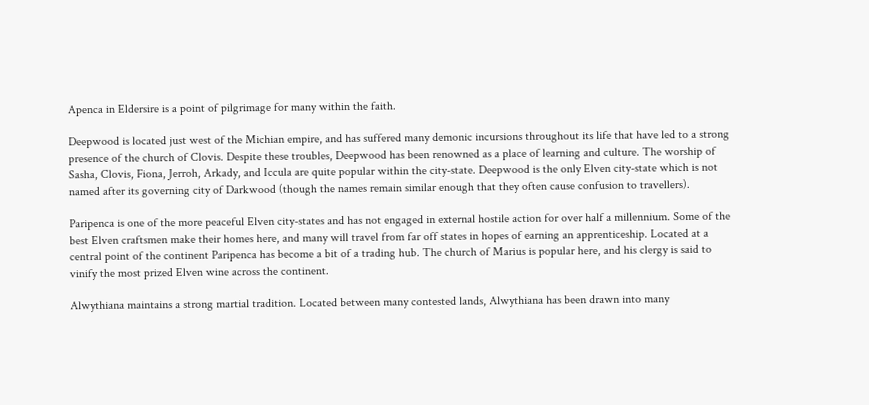Apenca in Eldersire is a point of pilgrimage for many within the faith.

Deepwood is located just west of the Michian empire, and has suffered many demonic incursions throughout its life that have led to a strong presence of the church of Clovis. Despite these troubles, Deepwood has been renowned as a place of learning and culture. The worship of Sasha, Clovis, Fiona, Jerroh, Arkady, and Iccula are quite popular within the city-state. Deepwood is the only Elven city-state which is not named after its governing city of Darkwood (though the names remain similar enough that they often cause confusion to travellers).

Paripenca is one of the more peaceful Elven city-states and has not engaged in external hostile action for over half a millennium. Some of the best Elven craftsmen make their homes here, and many will travel from far off states in hopes of earning an apprenticeship. Located at a central point of the continent Paripenca has become a bit of a trading hub. The church of Marius is popular here, and his clergy is said to vinify the most prized Elven wine across the continent.

Alwythiana maintains a strong martial tradition. Located between many contested lands, Alwythiana has been drawn into many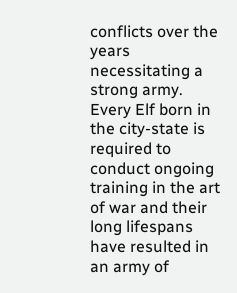conflicts over the years necessitating a strong army. Every Elf born in the city-state is required to conduct ongoing training in the art of war and their long lifespans have resulted in an army of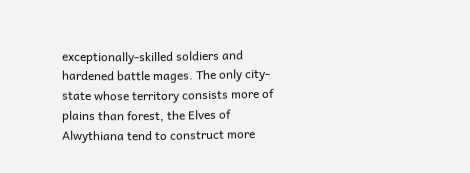exceptionally-skilled soldiers and hardened battle mages. The only city-state whose territory consists more of plains than forest, the Elves of Alwythiana tend to construct more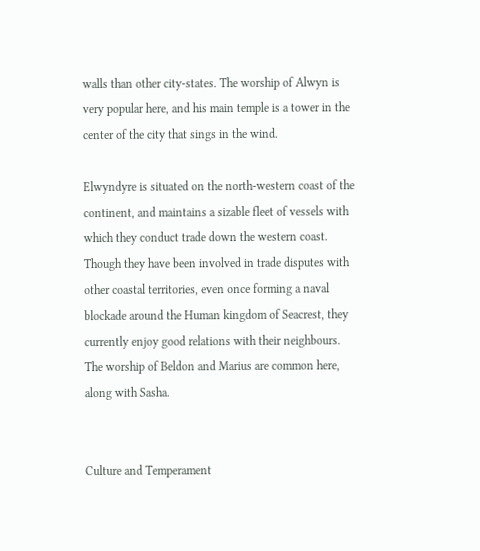walls than other city-states. The worship of Alwyn is very popular here, and his main temple is a tower in the center of the city that sings in the wind.

Elwyndyre is situated on the north-western coast of the continent, and maintains a sizable fleet of vessels with which they conduct trade down the western coast. Though they have been involved in trade disputes with other coastal territories, even once forming a naval blockade around the Human kingdom of Seacrest, they currently enjoy good relations with their neighbours. The worship of Beldon and Marius are common here, along with Sasha.


Culture and Temperament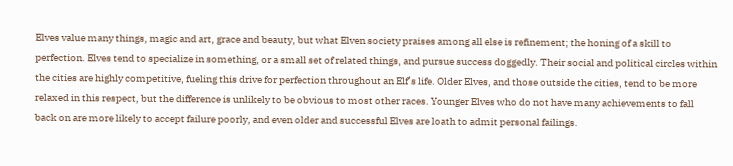Elves value many things, magic and art, grace and beauty, but what Elven society praises among all else is refinement; the honing of a skill to perfection. Elves tend to specialize in something, or a small set of related things, and pursue success doggedly. Their social and political circles within the cities are highly competitive, fueling this drive for perfection throughout an Elf’s life. Older Elves, and those outside the cities, tend to be more relaxed in this respect, but the difference is unlikely to be obvious to most other races. Younger Elves who do not have many achievements to fall back on are more likely to accept failure poorly, and even older and successful Elves are loath to admit personal failings.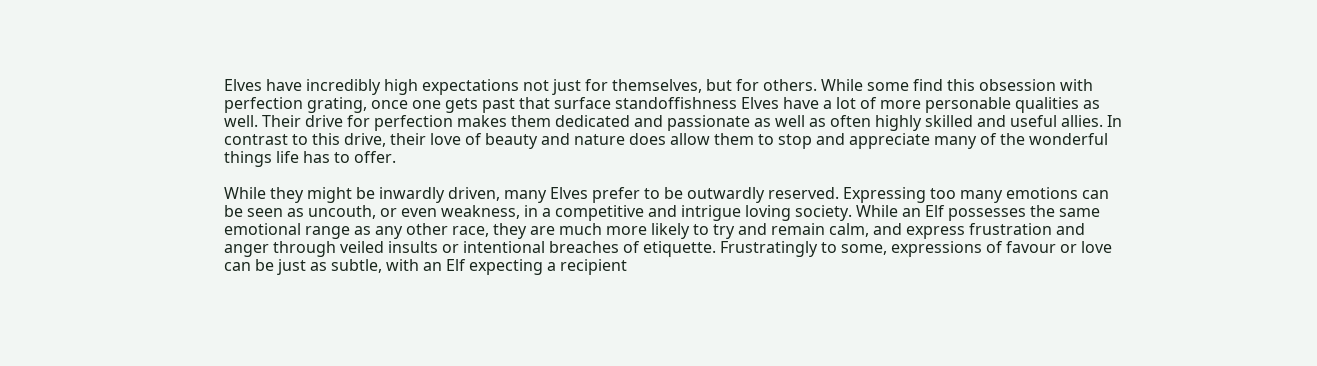Elves have incredibly high expectations not just for themselves, but for others. While some find this obsession with perfection grating, once one gets past that surface standoffishness Elves have a lot of more personable qualities as well. Their drive for perfection makes them dedicated and passionate as well as often highly skilled and useful allies. In contrast to this drive, their love of beauty and nature does allow them to stop and appreciate many of the wonderful things life has to offer.

While they might be inwardly driven, many Elves prefer to be outwardly reserved. Expressing too many emotions can be seen as uncouth, or even weakness, in a competitive and intrigue loving society. While an Elf possesses the same emotional range as any other race, they are much more likely to try and remain calm, and express frustration and anger through veiled insults or intentional breaches of etiquette. Frustratingly to some, expressions of favour or love can be just as subtle, with an Elf expecting a recipient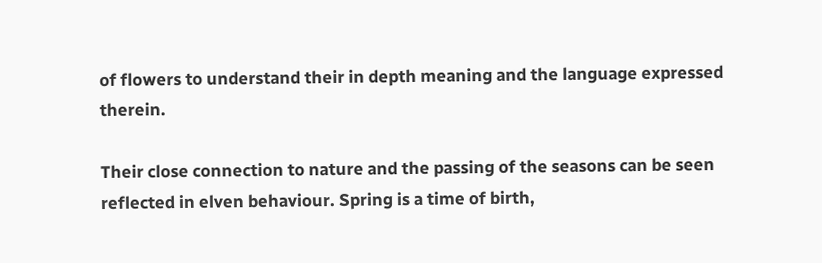of flowers to understand their in depth meaning and the language expressed therein.

Their close connection to nature and the passing of the seasons can be seen reflected in elven behaviour. Spring is a time of birth,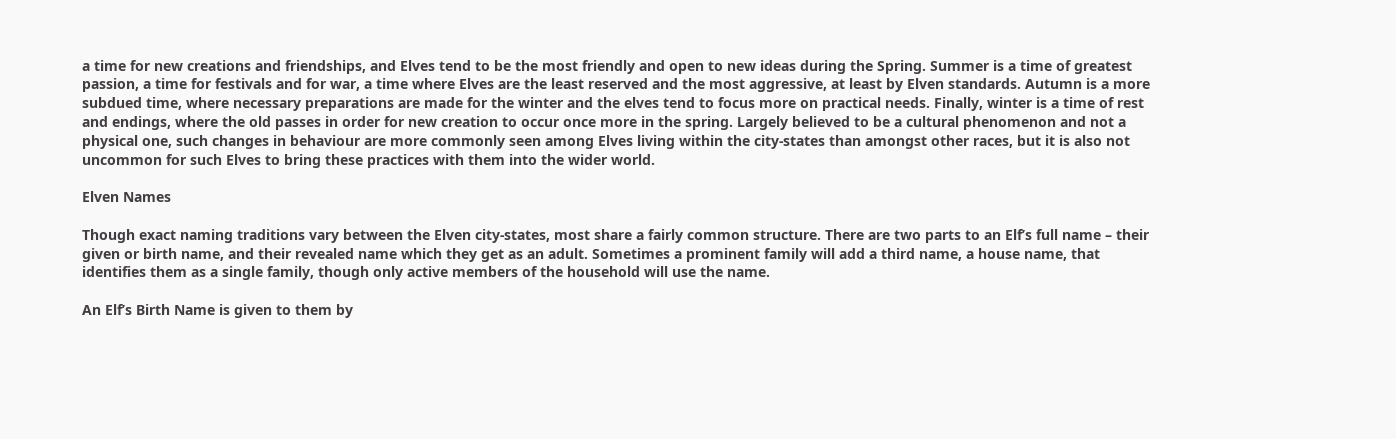a time for new creations and friendships, and Elves tend to be the most friendly and open to new ideas during the Spring. Summer is a time of greatest passion, a time for festivals and for war, a time where Elves are the least reserved and the most aggressive, at least by Elven standards. Autumn is a more subdued time, where necessary preparations are made for the winter and the elves tend to focus more on practical needs. Finally, winter is a time of rest and endings, where the old passes in order for new creation to occur once more in the spring. Largely believed to be a cultural phenomenon and not a physical one, such changes in behaviour are more commonly seen among Elves living within the city-states than amongst other races, but it is also not uncommon for such Elves to bring these practices with them into the wider world.

Elven Names

Though exact naming traditions vary between the Elven city-states, most share a fairly common structure. There are two parts to an Elf’s full name – their given or birth name, and their revealed name which they get as an adult. Sometimes a prominent family will add a third name, a house name, that identifies them as a single family, though only active members of the household will use the name.

An Elf’s Birth Name is given to them by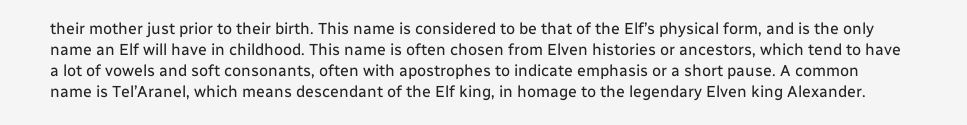their mother just prior to their birth. This name is considered to be that of the Elf’s physical form, and is the only name an Elf will have in childhood. This name is often chosen from Elven histories or ancestors, which tend to have a lot of vowels and soft consonants, often with apostrophes to indicate emphasis or a short pause. A common name is Tel’Aranel, which means descendant of the Elf king, in homage to the legendary Elven king Alexander.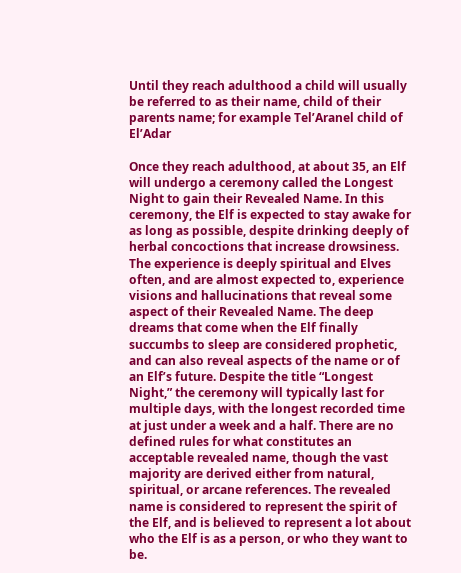Until they reach adulthood a child will usually be referred to as their name, child of their parents name; for example Tel’Aranel child of El’Adar

Once they reach adulthood, at about 35, an Elf will undergo a ceremony called the Longest Night to gain their Revealed Name. In this ceremony, the Elf is expected to stay awake for as long as possible, despite drinking deeply of herbal concoctions that increase drowsiness. The experience is deeply spiritual and Elves often, and are almost expected to, experience visions and hallucinations that reveal some aspect of their Revealed Name. The deep dreams that come when the Elf finally succumbs to sleep are considered prophetic, and can also reveal aspects of the name or of an Elf’s future. Despite the title “Longest Night,” the ceremony will typically last for multiple days, with the longest recorded time at just under a week and a half. There are no defined rules for what constitutes an acceptable revealed name, though the vast majority are derived either from natural, spiritual, or arcane references. The revealed name is considered to represent the spirit of the Elf, and is believed to represent a lot about who the Elf is as a person, or who they want to be.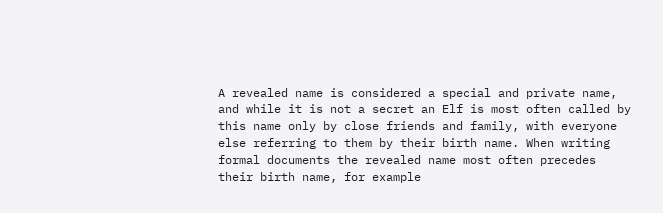A revealed name is considered a special and private name, and while it is not a secret an Elf is most often called by this name only by close friends and family, with everyone else referring to them by their birth name. When writing formal documents the revealed name most often precedes their birth name, for example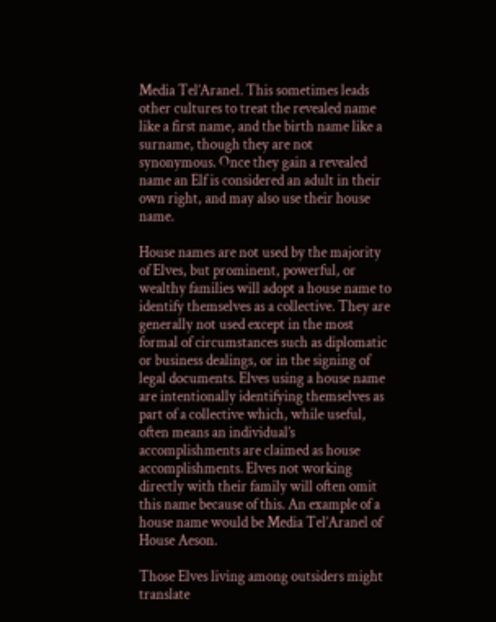Media Tel’Aranel. This sometimes leads other cultures to treat the revealed name like a first name, and the birth name like a surname, though they are not synonymous. Once they gain a revealed name an Elf is considered an adult in their own right, and may also use their house name.

House names are not used by the majority of Elves, but prominent, powerful, or wealthy families will adopt a house name to identify themselves as a collective. They are generally not used except in the most formal of circumstances such as diplomatic or business dealings, or in the signing of legal documents. Elves using a house name are intentionally identifying themselves as part of a collective which, while useful, often means an individual’s accomplishments are claimed as house accomplishments. Elves not working directly with their family will often omit this name because of this. An example of a house name would be Media Tel’Aranel of House Aeson.

Those Elves living among outsiders might translate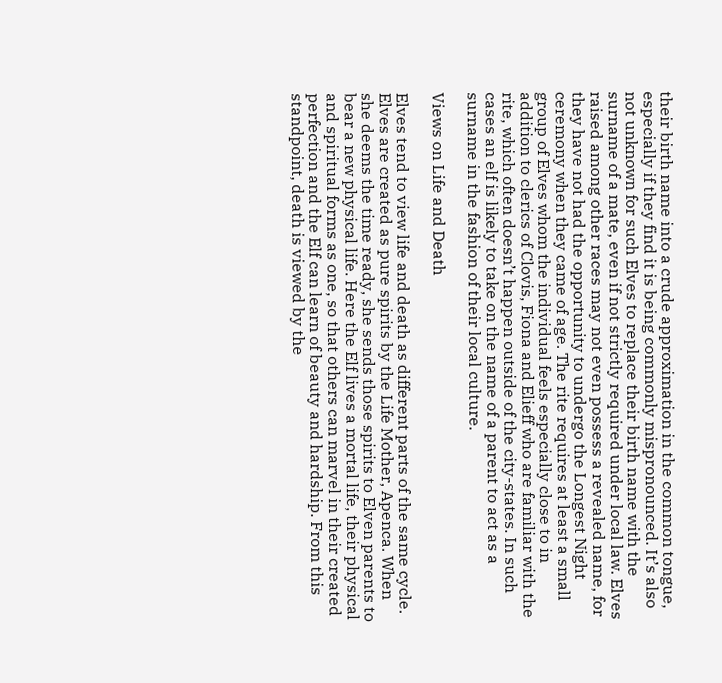their birth name into a crude approximation in the common tongue, especially if they find it is being commonly mispronounced. It’s also not unknown for such Elves to replace their birth name with the surname of a mate, even if not strictly required under local law. Elves raised among other races may not even possess a revealed name, for they have not had the opportunity to undergo the Longest Night ceremony when they came of age. The rite requires at least a small group of Elves whom the individual feels especially close to in addition to clerics of Clovis, Fiona and Elieff who are familiar with the rite, which often doesn’t happen outside of the city-states. In such cases an elf is likely to take on the name of a parent to act as a surname in the fashion of their local culture.

Views on Life and Death

Elves tend to view life and death as different parts of the same cycle. Elves are created as pure spirits by the Life Mother, Apenca. When she deems the time ready, she sends those spirits to Elven parents to bear a new physical life. Here the Elf lives a mortal life, their physical and spiritual forms as one, so that others can marvel in their created perfection and the Elf can learn of beauty and hardship. From this standpoint, death is viewed by the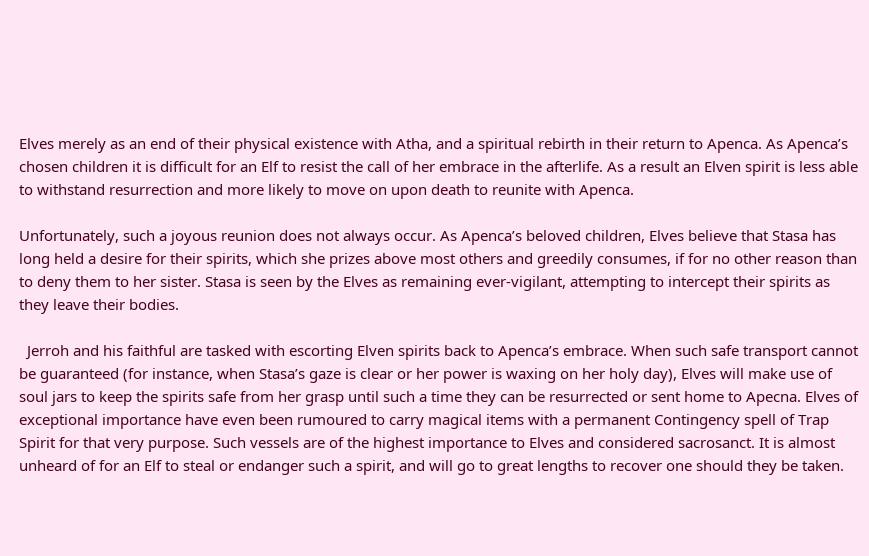Elves merely as an end of their physical existence with Atha, and a spiritual rebirth in their return to Apenca. As Apenca’s chosen children it is difficult for an Elf to resist the call of her embrace in the afterlife. As a result an Elven spirit is less able to withstand resurrection and more likely to move on upon death to reunite with Apenca.

Unfortunately, such a joyous reunion does not always occur. As Apenca’s beloved children, Elves believe that Stasa has long held a desire for their spirits, which she prizes above most others and greedily consumes, if for no other reason than to deny them to her sister. Stasa is seen by the Elves as remaining ever-vigilant, attempting to intercept their spirits as they leave their bodies.

  Jerroh and his faithful are tasked with escorting Elven spirits back to Apenca’s embrace. When such safe transport cannot be guaranteed (for instance, when Stasa’s gaze is clear or her power is waxing on her holy day), Elves will make use of soul jars to keep the spirits safe from her grasp until such a time they can be resurrected or sent home to Apecna. Elves of exceptional importance have even been rumoured to carry magical items with a permanent Contingency spell of Trap Spirit for that very purpose. Such vessels are of the highest importance to Elves and considered sacrosanct. It is almost unheard of for an Elf to steal or endanger such a spirit, and will go to great lengths to recover one should they be taken.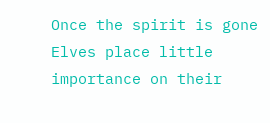Once the spirit is gone Elves place little importance on their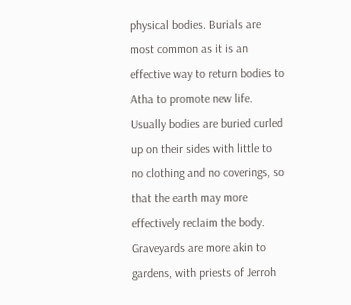physical bodies. Burials are most common as it is an effective way to return bodies to Atha to promote new life. Usually bodies are buried curled up on their sides with little to no clothing and no coverings, so that the earth may more effectively reclaim the body. Graveyards are more akin to gardens, with priests of Jerroh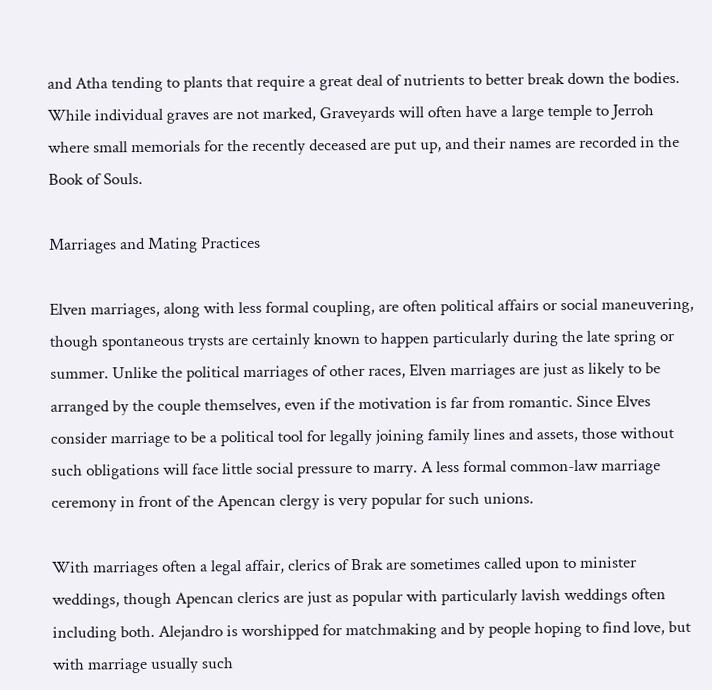and Atha tending to plants that require a great deal of nutrients to better break down the bodies. While individual graves are not marked, Graveyards will often have a large temple to Jerroh where small memorials for the recently deceased are put up, and their names are recorded in the Book of Souls.

Marriages and Mating Practices

Elven marriages, along with less formal coupling, are often political affairs or social maneuvering, though spontaneous trysts are certainly known to happen particularly during the late spring or summer. Unlike the political marriages of other races, Elven marriages are just as likely to be arranged by the couple themselves, even if the motivation is far from romantic. Since Elves consider marriage to be a political tool for legally joining family lines and assets, those without such obligations will face little social pressure to marry. A less formal common-law marriage ceremony in front of the Apencan clergy is very popular for such unions.

With marriages often a legal affair, clerics of Brak are sometimes called upon to minister weddings, though Apencan clerics are just as popular with particularly lavish weddings often including both. Alejandro is worshipped for matchmaking and by people hoping to find love, but with marriage usually such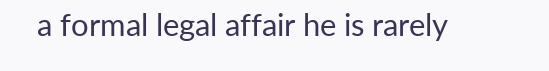a formal legal affair he is rarely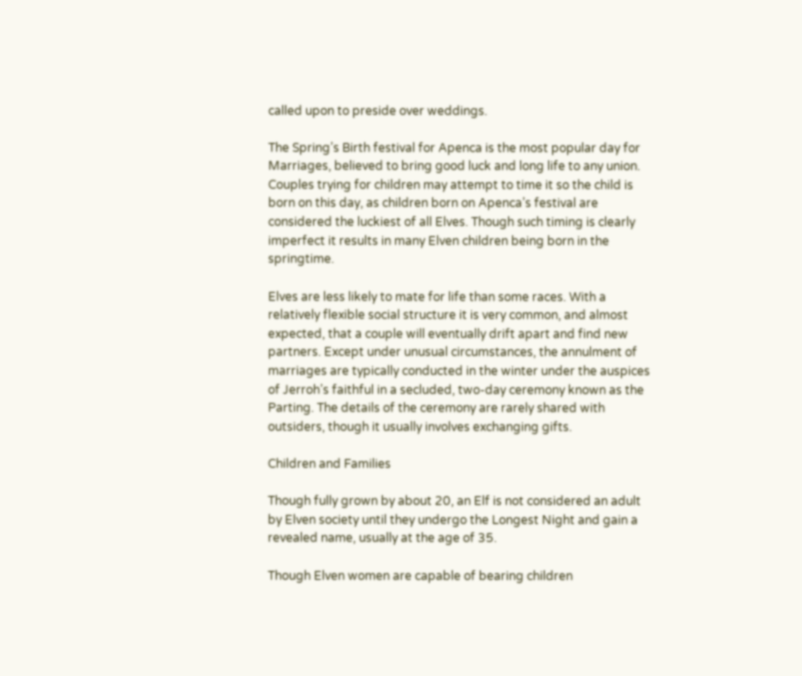called upon to preside over weddings.

The Spring’s Birth festival for Apenca is the most popular day for Marriages, believed to bring good luck and long life to any union. Couples trying for children may attempt to time it so the child is born on this day, as children born on Apenca’s festival are considered the luckiest of all Elves. Though such timing is clearly imperfect it results in many Elven children being born in the springtime.

Elves are less likely to mate for life than some races. With a relatively flexible social structure it is very common, and almost expected, that a couple will eventually drift apart and find new partners. Except under unusual circumstances, the annulment of marriages are typically conducted in the winter under the auspices of Jerroh’s faithful in a secluded, two-day ceremony known as the Parting. The details of the ceremony are rarely shared with outsiders, though it usually involves exchanging gifts.

Children and Families

Though fully grown by about 20, an Elf is not considered an adult by Elven society until they undergo the Longest Night and gain a revealed name, usually at the age of 35.

Though Elven women are capable of bearing children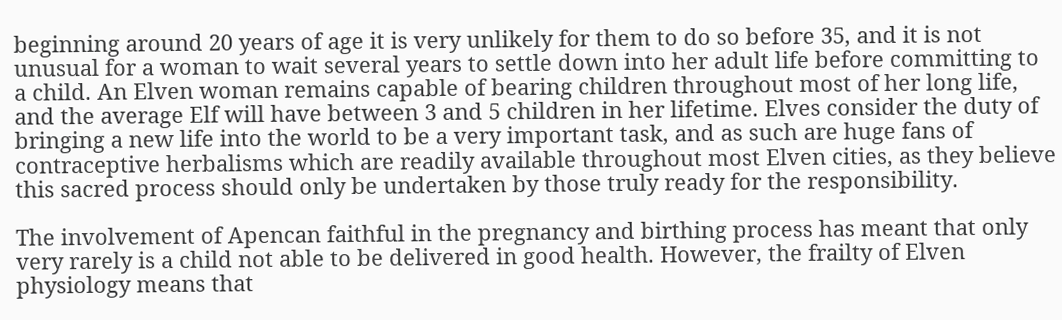beginning around 20 years of age it is very unlikely for them to do so before 35, and it is not unusual for a woman to wait several years to settle down into her adult life before committing to a child. An Elven woman remains capable of bearing children throughout most of her long life, and the average Elf will have between 3 and 5 children in her lifetime. Elves consider the duty of bringing a new life into the world to be a very important task, and as such are huge fans of contraceptive herbalisms which are readily available throughout most Elven cities, as they believe this sacred process should only be undertaken by those truly ready for the responsibility.

The involvement of Apencan faithful in the pregnancy and birthing process has meant that only very rarely is a child not able to be delivered in good health. However, the frailty of Elven physiology means that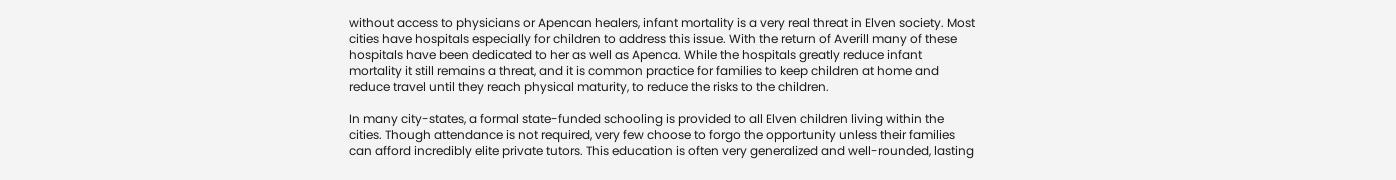without access to physicians or Apencan healers, infant mortality is a very real threat in Elven society. Most cities have hospitals especially for children to address this issue. With the return of Averill many of these hospitals have been dedicated to her as well as Apenca. While the hospitals greatly reduce infant mortality it still remains a threat, and it is common practice for families to keep children at home and reduce travel until they reach physical maturity, to reduce the risks to the children.

In many city-states, a formal state-funded schooling is provided to all Elven children living within the cities. Though attendance is not required, very few choose to forgo the opportunity unless their families can afford incredibly elite private tutors. This education is often very generalized and well-rounded, lasting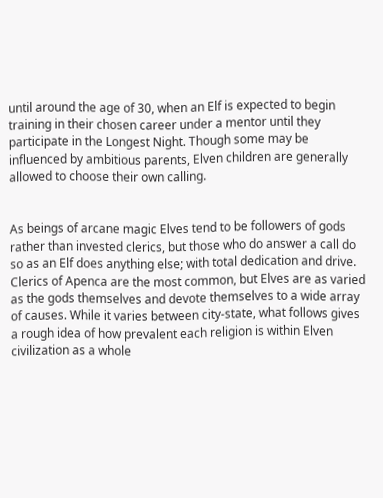until around the age of 30, when an Elf is expected to begin training in their chosen career under a mentor until they participate in the Longest Night. Though some may be influenced by ambitious parents, Elven children are generally allowed to choose their own calling.


As beings of arcane magic Elves tend to be followers of gods rather than invested clerics, but those who do answer a call do so as an Elf does anything else; with total dedication and drive. Clerics of Apenca are the most common, but Elves are as varied as the gods themselves and devote themselves to a wide array of causes. While it varies between city-state, what follows gives a rough idea of how prevalent each religion is within Elven civilization as a whole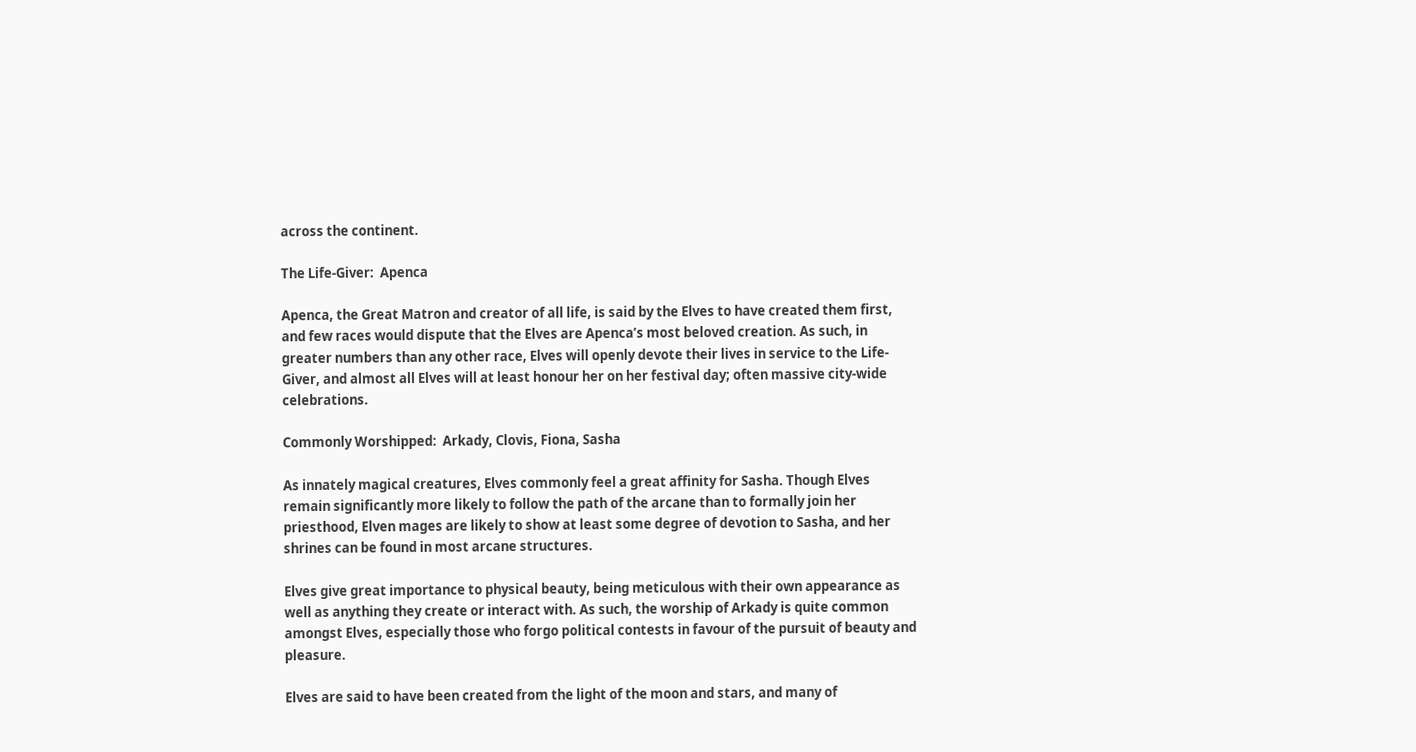across the continent.

The Life-Giver:  Apenca

Apenca, the Great Matron and creator of all life, is said by the Elves to have created them first, and few races would dispute that the Elves are Apenca’s most beloved creation. As such, in greater numbers than any other race, Elves will openly devote their lives in service to the Life-Giver, and almost all Elves will at least honour her on her festival day; often massive city-wide celebrations.

Commonly Worshipped:  Arkady, Clovis, Fiona, Sasha

As innately magical creatures, Elves commonly feel a great affinity for Sasha. Though Elves remain significantly more likely to follow the path of the arcane than to formally join her priesthood, Elven mages are likely to show at least some degree of devotion to Sasha, and her shrines can be found in most arcane structures.

Elves give great importance to physical beauty, being meticulous with their own appearance as well as anything they create or interact with. As such, the worship of Arkady is quite common amongst Elves, especially those who forgo political contests in favour of the pursuit of beauty and pleasure.

Elves are said to have been created from the light of the moon and stars, and many of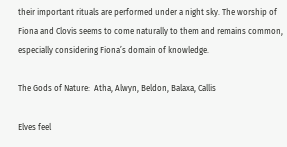their important rituals are performed under a night sky. The worship of Fiona and Clovis seems to come naturally to them and remains common, especially considering Fiona’s domain of knowledge.

The Gods of Nature:  Atha, Alwyn, Beldon, Balaxa, Callis

Elves feel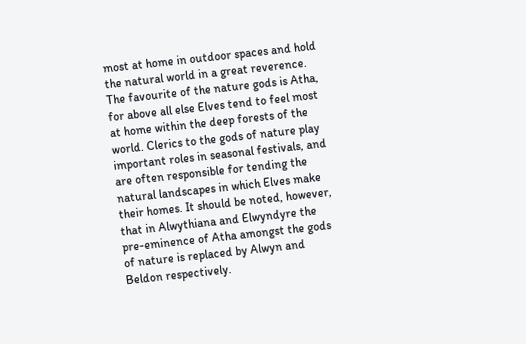most at home in outdoor spaces and hold the natural world in a great reverence. The favourite of the nature gods is Atha, for above all else Elves tend to feel most at home within the deep forests of the world. Clerics to the gods of nature play important roles in seasonal festivals, and are often responsible for tending the natural landscapes in which Elves make their homes. It should be noted, however, that in Alwythiana and Elwyndyre the pre-eminence of Atha amongst the gods of nature is replaced by Alwyn and Beldon respectively.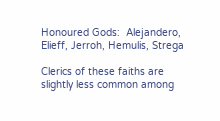Honoured Gods:  Alejandero, Elieff, Jerroh, Hemulis, Strega

Clerics of these faiths are slightly less common among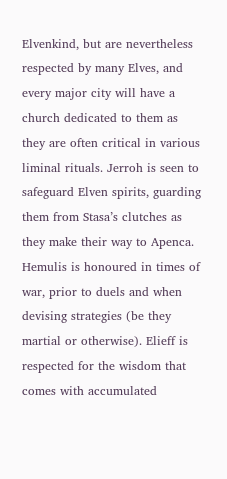Elvenkind, but are nevertheless respected by many Elves, and every major city will have a church dedicated to them as they are often critical in various liminal rituals. Jerroh is seen to safeguard Elven spirits, guarding them from Stasa’s clutches as they make their way to Apenca. Hemulis is honoured in times of war, prior to duels and when devising strategies (be they martial or otherwise). Elieff is respected for the wisdom that comes with accumulated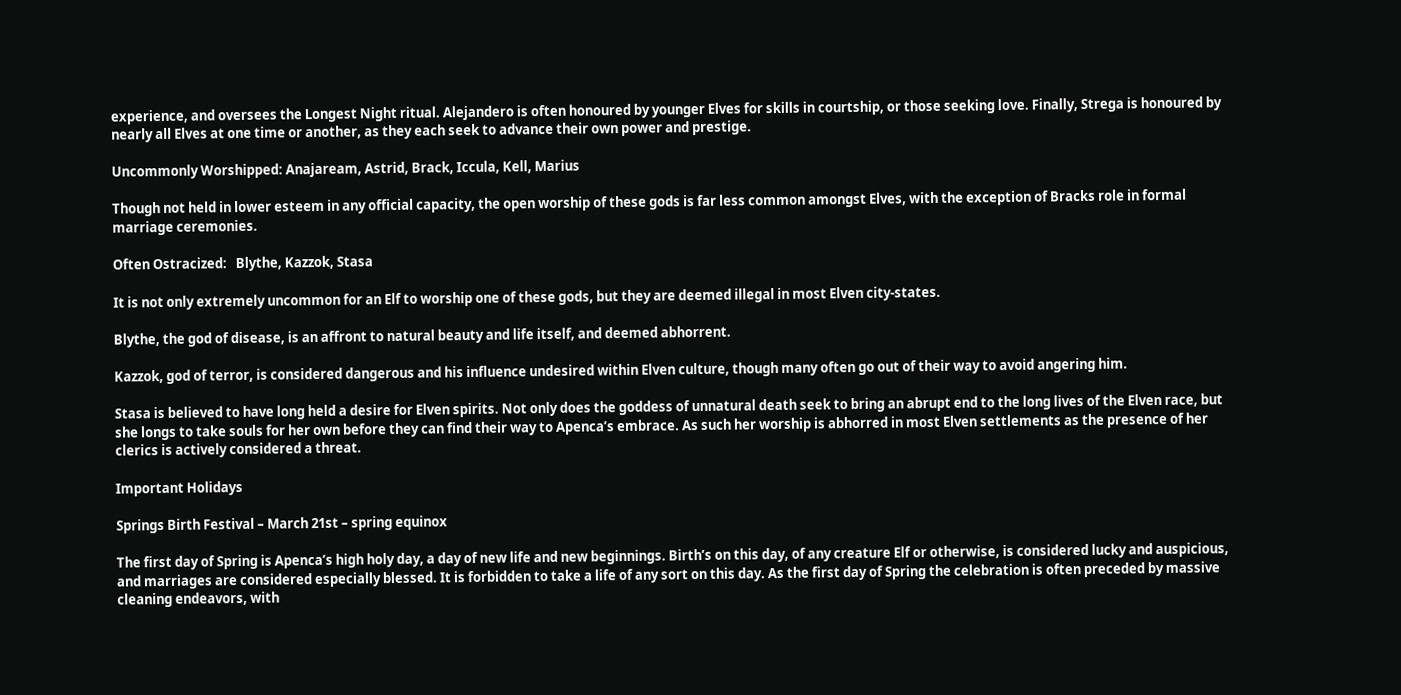experience, and oversees the Longest Night ritual. Alejandero is often honoured by younger Elves for skills in courtship, or those seeking love. Finally, Strega is honoured by nearly all Elves at one time or another, as they each seek to advance their own power and prestige.

Uncommonly Worshipped: Anajaream, Astrid, Brack, Iccula, Kell, Marius

Though not held in lower esteem in any official capacity, the open worship of these gods is far less common amongst Elves, with the exception of Bracks role in formal marriage ceremonies.

Often Ostracized:   Blythe, Kazzok, Stasa

It is not only extremely uncommon for an Elf to worship one of these gods, but they are deemed illegal in most Elven city-states.

Blythe, the god of disease, is an affront to natural beauty and life itself, and deemed abhorrent.

Kazzok, god of terror, is considered dangerous and his influence undesired within Elven culture, though many often go out of their way to avoid angering him.

Stasa is believed to have long held a desire for Elven spirits. Not only does the goddess of unnatural death seek to bring an abrupt end to the long lives of the Elven race, but she longs to take souls for her own before they can find their way to Apenca’s embrace. As such her worship is abhorred in most Elven settlements as the presence of her clerics is actively considered a threat.

Important Holidays

Springs Birth Festival – March 21st – spring equinox

The first day of Spring is Apenca’s high holy day, a day of new life and new beginnings. Birth’s on this day, of any creature Elf or otherwise, is considered lucky and auspicious, and marriages are considered especially blessed. It is forbidden to take a life of any sort on this day. As the first day of Spring the celebration is often preceded by massive cleaning endeavors, with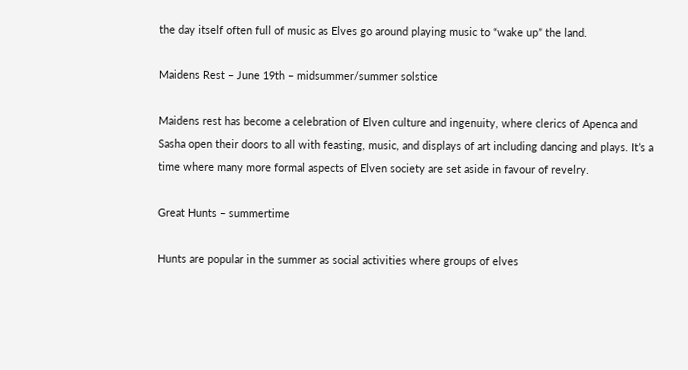the day itself often full of music as Elves go around playing music to “wake up” the land.

Maidens Rest – June 19th – midsummer/summer solstice

Maidens rest has become a celebration of Elven culture and ingenuity, where clerics of Apenca and Sasha open their doors to all with feasting, music, and displays of art including dancing and plays. It’s a time where many more formal aspects of Elven society are set aside in favour of revelry.

Great Hunts – summertime

Hunts are popular in the summer as social activities where groups of elves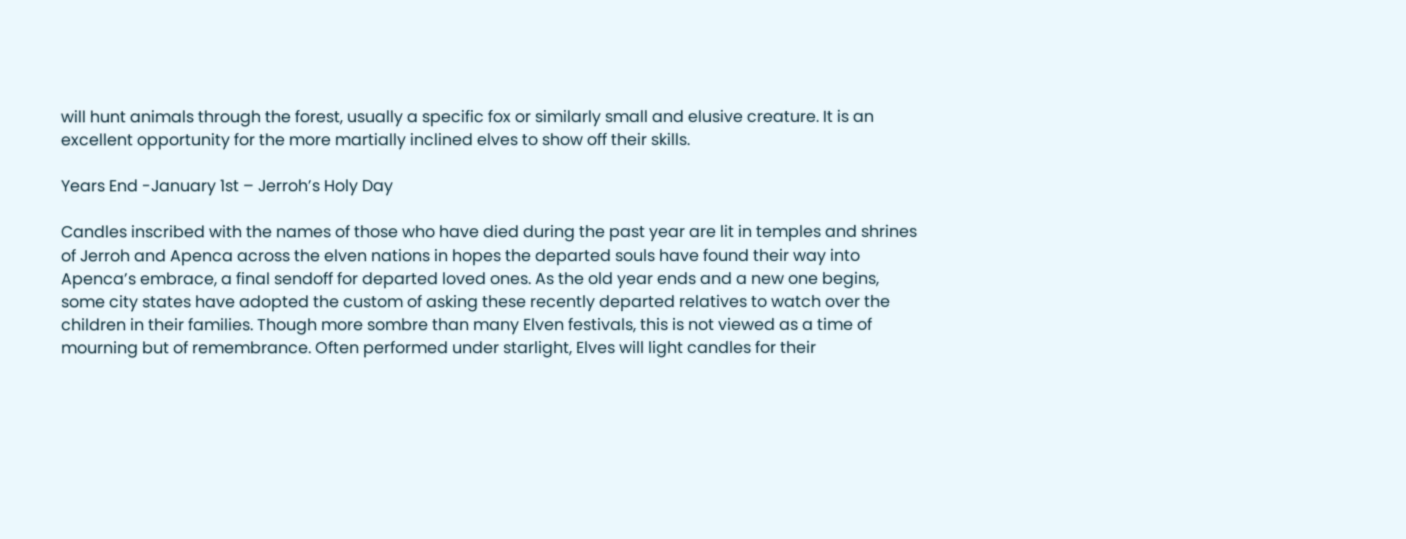will hunt animals through the forest, usually a specific fox or similarly small and elusive creature. It is an excellent opportunity for the more martially inclined elves to show off their skills.

Years End -January 1st – Jerroh’s Holy Day

Candles inscribed with the names of those who have died during the past year are lit in temples and shrines of Jerroh and Apenca across the elven nations in hopes the departed souls have found their way into Apenca’s embrace, a final sendoff for departed loved ones. As the old year ends and a new one begins, some city states have adopted the custom of asking these recently departed relatives to watch over the children in their families. Though more sombre than many Elven festivals, this is not viewed as a time of mourning but of remembrance. Often performed under starlight, Elves will light candles for their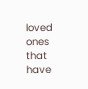loved ones that have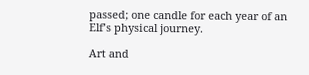passed; one candle for each year of an Elf’s physical journey.

Art and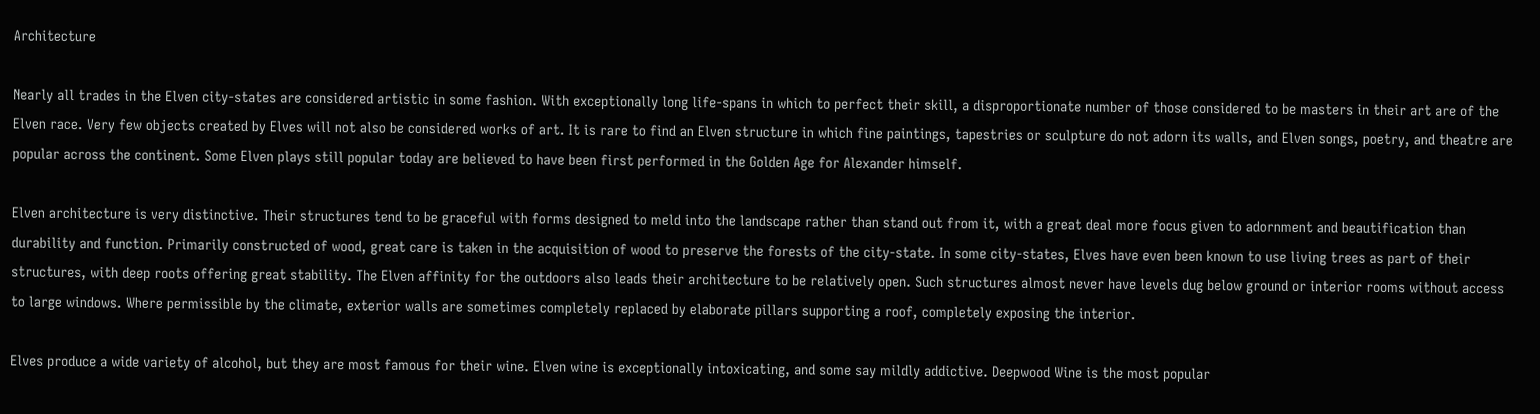Architecture

Nearly all trades in the Elven city-states are considered artistic in some fashion. With exceptionally long life-spans in which to perfect their skill, a disproportionate number of those considered to be masters in their art are of the Elven race. Very few objects created by Elves will not also be considered works of art. It is rare to find an Elven structure in which fine paintings, tapestries or sculpture do not adorn its walls, and Elven songs, poetry, and theatre are popular across the continent. Some Elven plays still popular today are believed to have been first performed in the Golden Age for Alexander himself.

Elven architecture is very distinctive. Their structures tend to be graceful with forms designed to meld into the landscape rather than stand out from it, with a great deal more focus given to adornment and beautification than durability and function. Primarily constructed of wood, great care is taken in the acquisition of wood to preserve the forests of the city-state. In some city-states, Elves have even been known to use living trees as part of their structures, with deep roots offering great stability. The Elven affinity for the outdoors also leads their architecture to be relatively open. Such structures almost never have levels dug below ground or interior rooms without access to large windows. Where permissible by the climate, exterior walls are sometimes completely replaced by elaborate pillars supporting a roof, completely exposing the interior.

Elves produce a wide variety of alcohol, but they are most famous for their wine. Elven wine is exceptionally intoxicating, and some say mildly addictive. Deepwood Wine is the most popular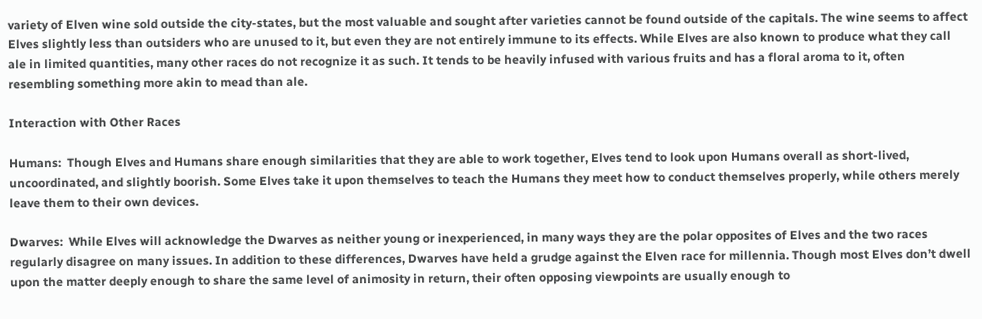variety of Elven wine sold outside the city-states, but the most valuable and sought after varieties cannot be found outside of the capitals. The wine seems to affect Elves slightly less than outsiders who are unused to it, but even they are not entirely immune to its effects. While Elves are also known to produce what they call ale in limited quantities, many other races do not recognize it as such. It tends to be heavily infused with various fruits and has a floral aroma to it, often resembling something more akin to mead than ale.

Interaction with Other Races

Humans:  Though Elves and Humans share enough similarities that they are able to work together, Elves tend to look upon Humans overall as short-lived, uncoordinated, and slightly boorish. Some Elves take it upon themselves to teach the Humans they meet how to conduct themselves properly, while others merely leave them to their own devices.

Dwarves:  While Elves will acknowledge the Dwarves as neither young or inexperienced, in many ways they are the polar opposites of Elves and the two races regularly disagree on many issues. In addition to these differences, Dwarves have held a grudge against the Elven race for millennia. Though most Elves don’t dwell upon the matter deeply enough to share the same level of animosity in return, their often opposing viewpoints are usually enough to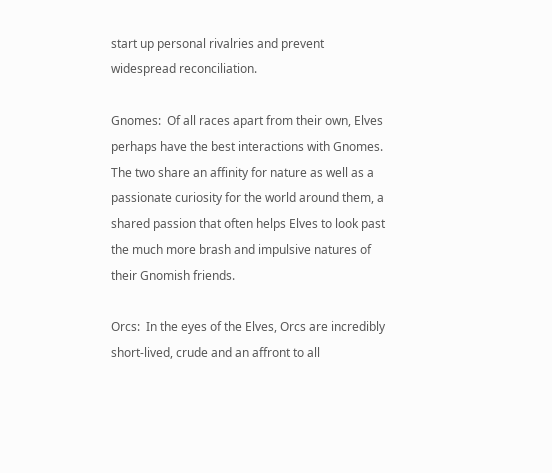start up personal rivalries and prevent widespread reconciliation.

Gnomes:  Of all races apart from their own, Elves perhaps have the best interactions with Gnomes. The two share an affinity for nature as well as a passionate curiosity for the world around them, a shared passion that often helps Elves to look past the much more brash and impulsive natures of their Gnomish friends.

Orcs:  In the eyes of the Elves, Orcs are incredibly short-lived, crude and an affront to all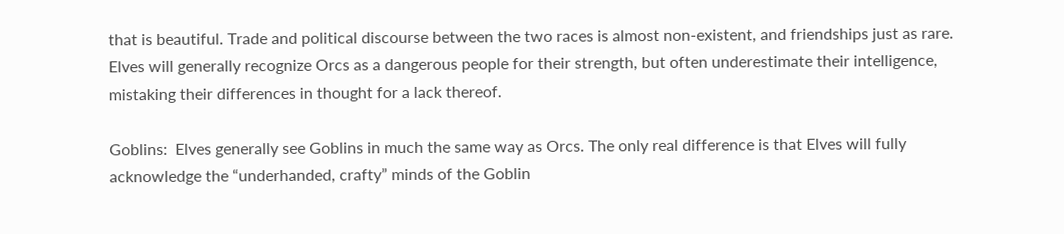that is beautiful. Trade and political discourse between the two races is almost non-existent, and friendships just as rare. Elves will generally recognize Orcs as a dangerous people for their strength, but often underestimate their intelligence, mistaking their differences in thought for a lack thereof.

Goblins:  Elves generally see Goblins in much the same way as Orcs. The only real difference is that Elves will fully acknowledge the “underhanded, crafty” minds of the Goblin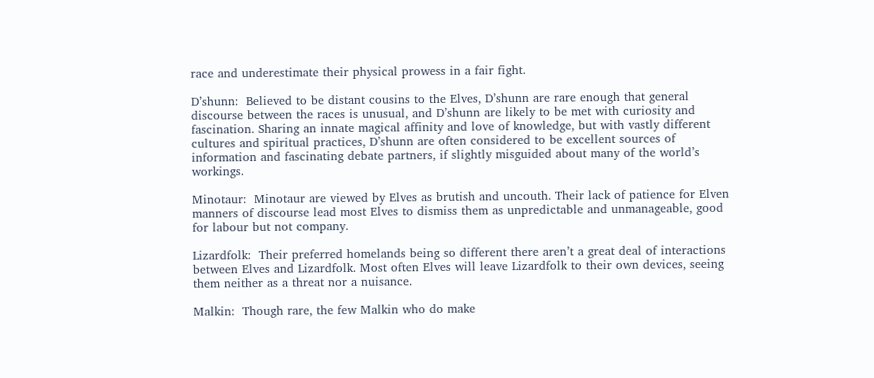race and underestimate their physical prowess in a fair fight.

D’shunn:  Believed to be distant cousins to the Elves, D’shunn are rare enough that general discourse between the races is unusual, and D’shunn are likely to be met with curiosity and fascination. Sharing an innate magical affinity and love of knowledge, but with vastly different cultures and spiritual practices, D’shunn are often considered to be excellent sources of information and fascinating debate partners, if slightly misguided about many of the world’s workings.

Minotaur:  Minotaur are viewed by Elves as brutish and uncouth. Their lack of patience for Elven manners of discourse lead most Elves to dismiss them as unpredictable and unmanageable, good for labour but not company.

Lizardfolk:  Their preferred homelands being so different there aren’t a great deal of interactions between Elves and Lizardfolk. Most often Elves will leave Lizardfolk to their own devices, seeing them neither as a threat nor a nuisance.

Malkin:  Though rare, the few Malkin who do make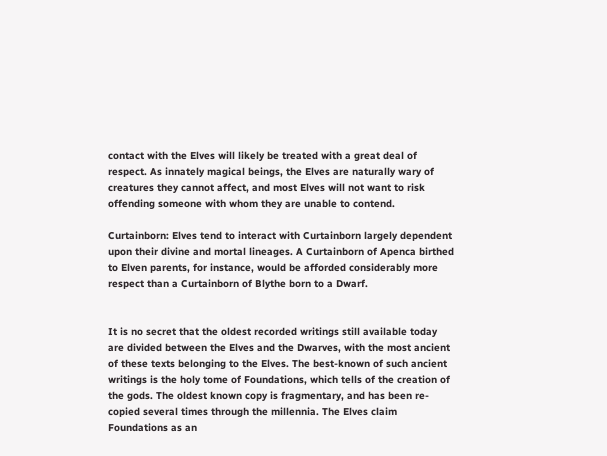contact with the Elves will likely be treated with a great deal of respect. As innately magical beings, the Elves are naturally wary of creatures they cannot affect, and most Elves will not want to risk offending someone with whom they are unable to contend.

Curtainborn: Elves tend to interact with Curtainborn largely dependent upon their divine and mortal lineages. A Curtainborn of Apenca birthed to Elven parents, for instance, would be afforded considerably more respect than a Curtainborn of Blythe born to a Dwarf.


It is no secret that the oldest recorded writings still available today are divided between the Elves and the Dwarves, with the most ancient of these texts belonging to the Elves. The best-known of such ancient writings is the holy tome of Foundations, which tells of the creation of the gods. The oldest known copy is fragmentary, and has been re-copied several times through the millennia. The Elves claim Foundations as an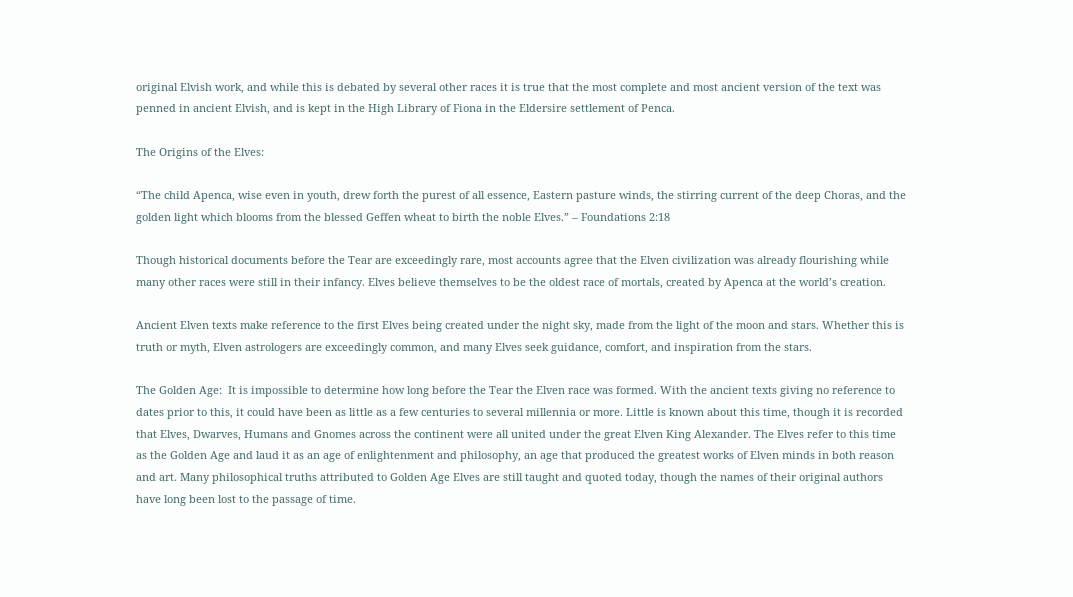original Elvish work, and while this is debated by several other races it is true that the most complete and most ancient version of the text was penned in ancient Elvish, and is kept in the High Library of Fiona in the Eldersire settlement of Penca.

The Origins of the Elves:

“The child Apenca, wise even in youth, drew forth the purest of all essence, Eastern pasture winds, the stirring current of the deep Choras, and the golden light which blooms from the blessed Geffen wheat to birth the noble Elves.” – Foundations 2:18

Though historical documents before the Tear are exceedingly rare, most accounts agree that the Elven civilization was already flourishing while many other races were still in their infancy. Elves believe themselves to be the oldest race of mortals, created by Apenca at the world’s creation.

Ancient Elven texts make reference to the first Elves being created under the night sky, made from the light of the moon and stars. Whether this is truth or myth, Elven astrologers are exceedingly common, and many Elves seek guidance, comfort, and inspiration from the stars.

The Golden Age:  It is impossible to determine how long before the Tear the Elven race was formed. With the ancient texts giving no reference to dates prior to this, it could have been as little as a few centuries to several millennia or more. Little is known about this time, though it is recorded that Elves, Dwarves, Humans and Gnomes across the continent were all united under the great Elven King Alexander. The Elves refer to this time as the Golden Age and laud it as an age of enlightenment and philosophy, an age that produced the greatest works of Elven minds in both reason and art. Many philosophical truths attributed to Golden Age Elves are still taught and quoted today, though the names of their original authors have long been lost to the passage of time.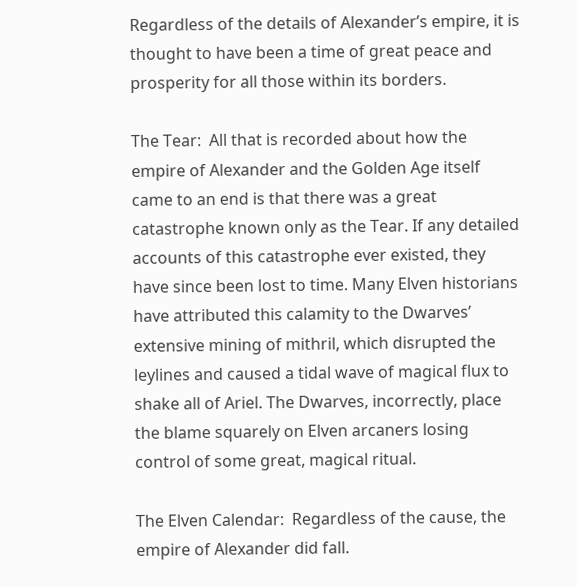Regardless of the details of Alexander’s empire, it is thought to have been a time of great peace and prosperity for all those within its borders.

The Tear:  All that is recorded about how the empire of Alexander and the Golden Age itself came to an end is that there was a great catastrophe known only as the Tear. If any detailed accounts of this catastrophe ever existed, they have since been lost to time. Many Elven historians have attributed this calamity to the Dwarves’ extensive mining of mithril, which disrupted the leylines and caused a tidal wave of magical flux to shake all of Ariel. The Dwarves, incorrectly, place the blame squarely on Elven arcaners losing control of some great, magical ritual.

The Elven Calendar:  Regardless of the cause, the empire of Alexander did fall.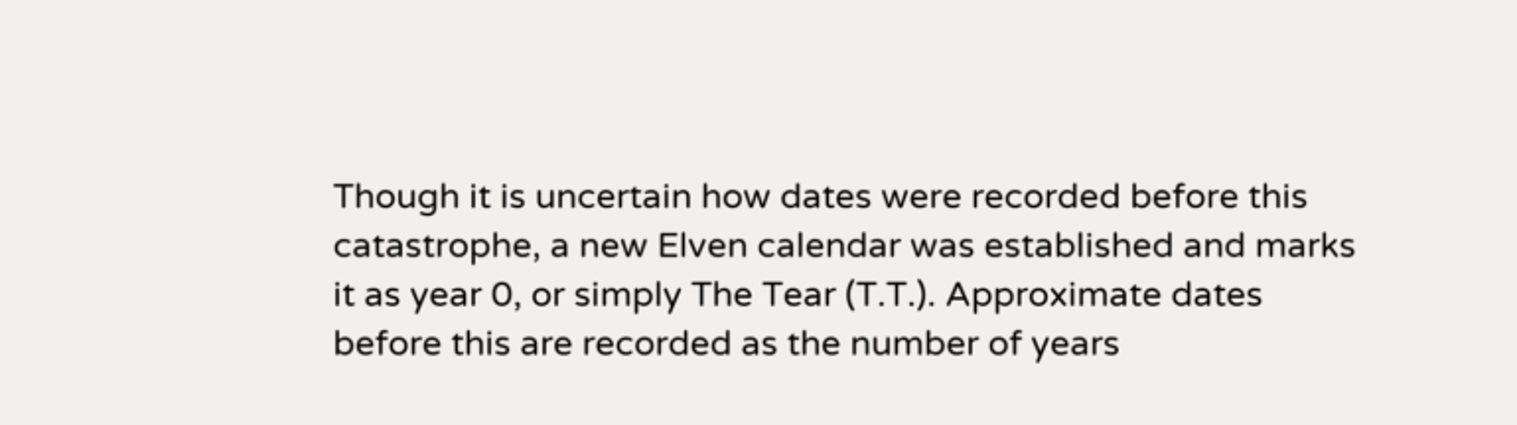Though it is uncertain how dates were recorded before this catastrophe, a new Elven calendar was established and marks it as year 0, or simply The Tear (T.T.). Approximate dates before this are recorded as the number of years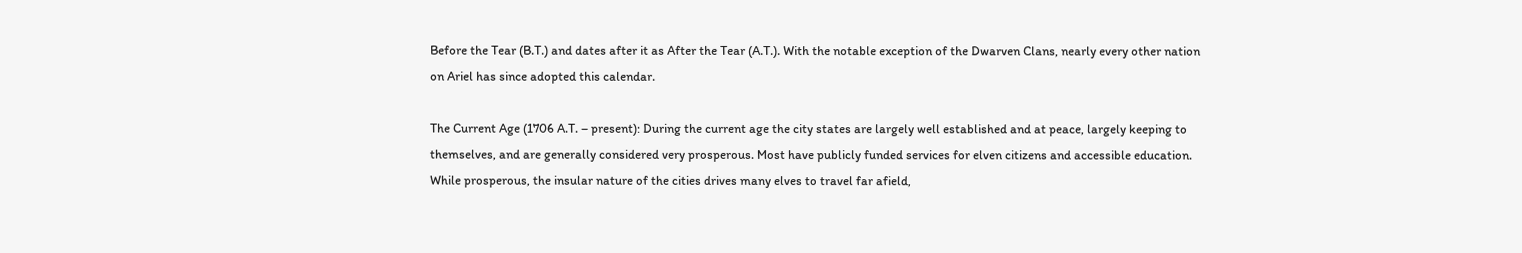Before the Tear (B.T.) and dates after it as After the Tear (A.T.). With the notable exception of the Dwarven Clans, nearly every other nation on Ariel has since adopted this calendar.

The Current Age (1706 A.T. – present): During the current age the city states are largely well established and at peace, largely keeping to themselves, and are generally considered very prosperous. Most have publicly funded services for elven citizens and accessible education. While prosperous, the insular nature of the cities drives many elves to travel far afield,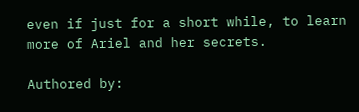even if just for a short while, to learn more of Ariel and her secrets.

Authored by: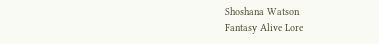Shoshana Watson
Fantasy Alive Lore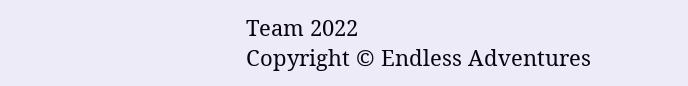Team 2022
Copyright © Endless Adventures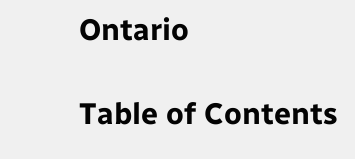Ontario

Table of Contents